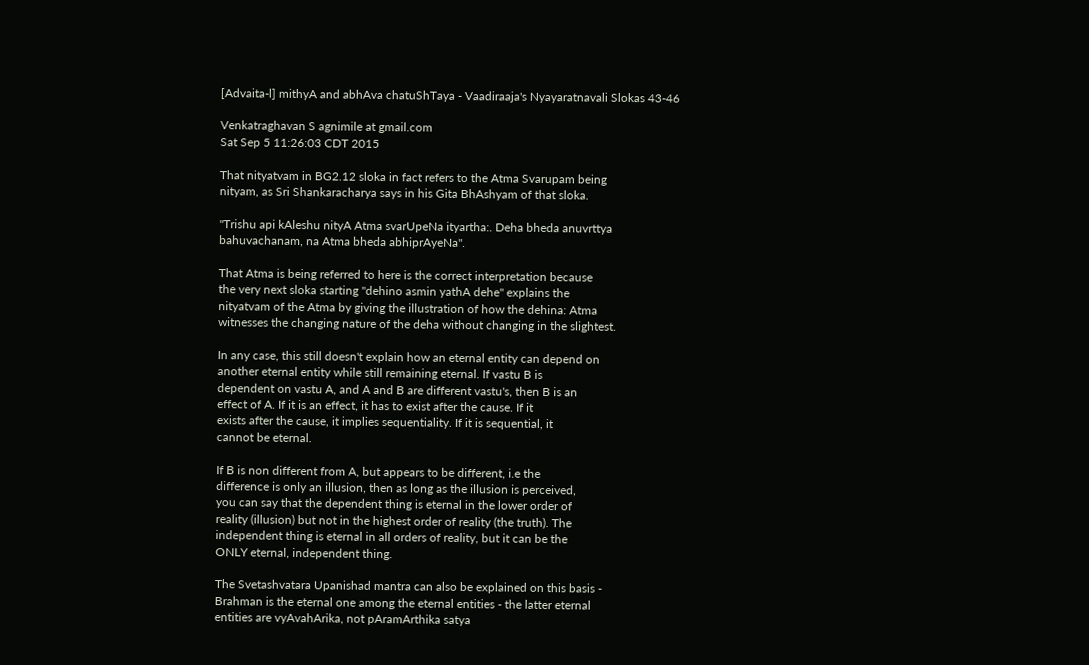[Advaita-l] mithyA and abhAva chatuShTaya - Vaadiraaja's Nyayaratnavali Slokas 43-46

Venkatraghavan S agnimile at gmail.com
Sat Sep 5 11:26:03 CDT 2015

That nityatvam in BG2.12 sloka in fact refers to the Atma Svarupam being
nityam, as Sri Shankaracharya says in his Gita BhAshyam of that sloka.

"Trishu api kAleshu nityA Atma svarUpeNa ityartha:. Deha bheda anuvrttya
bahuvachanam, na Atma bheda abhiprAyeNa".

That Atma is being referred to here is the correct interpretation because
the very next sloka starting "dehino asmin yathA dehe" explains the
nityatvam of the Atma by giving the illustration of how the dehina: Atma
witnesses the changing nature of the deha without changing in the slightest.

In any case, this still doesn't explain how an eternal entity can depend on
another eternal entity while still remaining eternal. If vastu B is
dependent on vastu A, and A and B are different vastu's, then B is an
effect of A. If it is an effect, it has to exist after the cause. If it
exists after the cause, it implies sequentiality. If it is sequential, it
cannot be eternal.

If B is non different from A, but appears to be different, i.e the
difference is only an illusion, then as long as the illusion is perceived,
you can say that the dependent thing is eternal in the lower order of
reality (illusion) but not in the highest order of reality (the truth). The
independent thing is eternal in all orders of reality, but it can be the
ONLY eternal, independent thing.

The Svetashvatara Upanishad mantra can also be explained on this basis -
Brahman is the eternal one among the eternal entities - the latter eternal
entities are vyAvahArika, not pAramArthika satya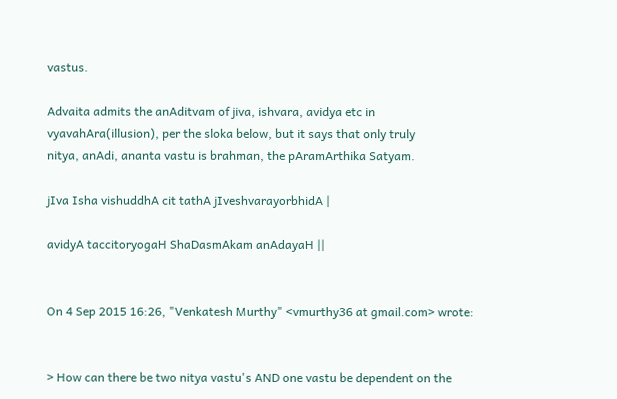vastus.

Advaita admits the anAditvam of jiva, ishvara, avidya etc in
vyavahAra(illusion), per the sloka below, but it says that only truly
nitya, anAdi, ananta vastu is brahman, the pAramArthika Satyam.

jIva Isha vishuddhA cit tathA jIveshvarayorbhidA |

avidyA taccitoryogaH ShaDasmAkam anAdayaH ||


On 4 Sep 2015 16:26, "Venkatesh Murthy" <vmurthy36 at gmail.com> wrote:


> How can there be two nitya vastu's AND one vastu be dependent on the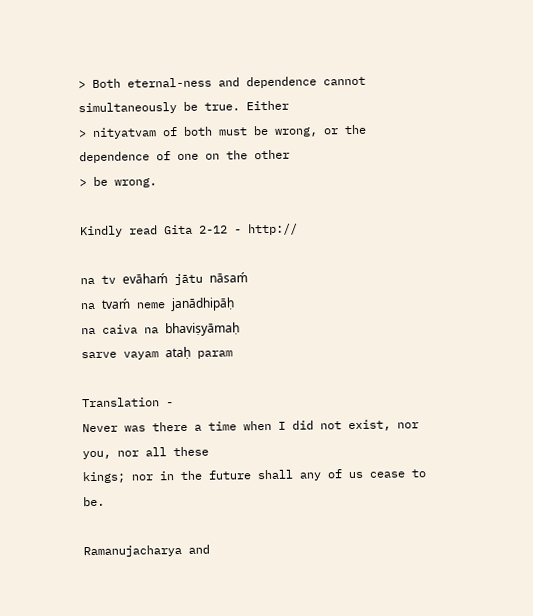> Both eternal-ness and dependence cannot simultaneously be true. Either
> nityatvam of both must be wrong, or the dependence of one on the other
> be wrong.

Kindly read Gita 2-12 - http://

na tv evāhaḿ jātu nāsaḿ
na tvaḿ neme janādhipāḥ
na caiva na bhaviṣyāmaḥ
sarve vayam ataḥ param

Translation -
Never was there a time when I did not exist, nor you, nor all these
kings; nor in the future shall any of us cease to be.

Ramanujacharya and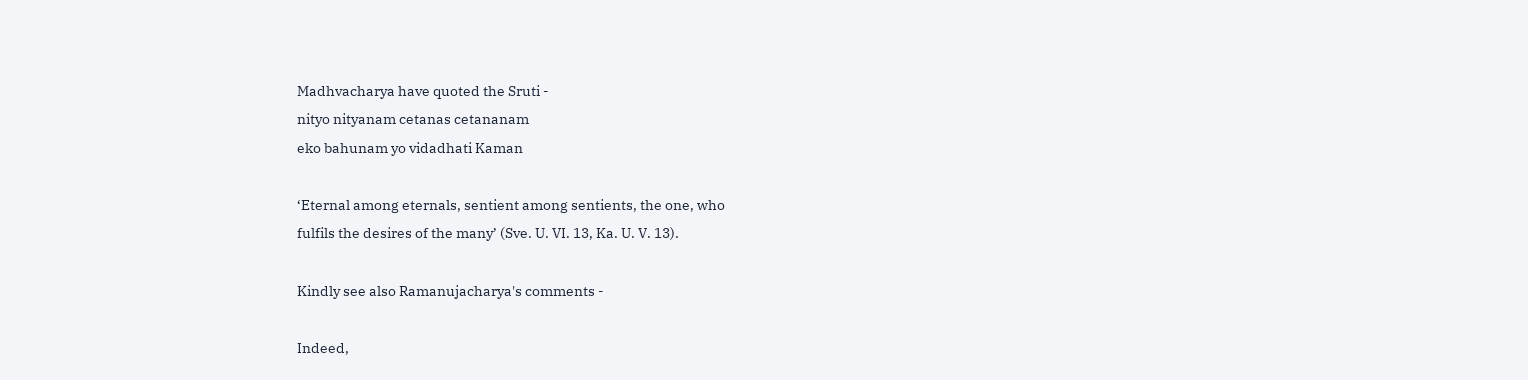Madhvacharya have quoted the Sruti -
nityo nityanam cetanas cetananam
eko bahunam yo vidadhati Kaman

‘Eternal among eternals, sentient among sentients, the one, who
fulfils the desires of the many’ (Sve. U. VI. 13, Ka. U. V. 13).

Kindly see also Ramanujacharya's comments -

Indeed,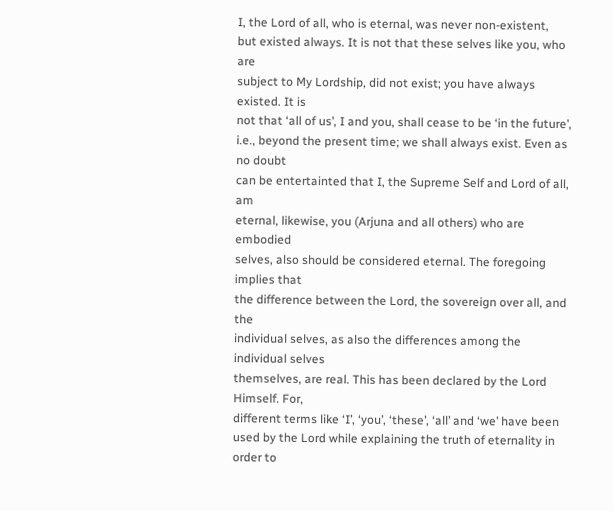I, the Lord of all, who is eternal, was never non-existent,
but existed always. It is not that these selves like you, who are
subject to My Lordship, did not exist; you have always existed. It is
not that ‘all of us’, I and you, shall cease to be ‘in the future’,
i.e., beyond the present time; we shall always exist. Even as no doubt
can be entertainted that I, the Supreme Self and Lord of all, am
eternal, likewise, you (Arjuna and all others) who are embodied
selves, also should be considered eternal. The foregoing implies that
the difference between the Lord, the sovereign over all, and the
individual selves, as also the differences among the individual selves
themselves, are real. This has been declared by the Lord Himself. For,
different terms like ‘I’, ‘you’, ‘these’, ‘all’ and ‘we’ have been
used by the Lord while explaining the truth of eternality in order to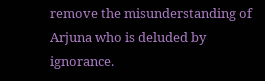remove the misunderstanding of Arjuna who is deluded by ignorance.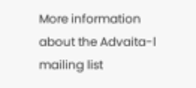More information about the Advaita-l mailing list